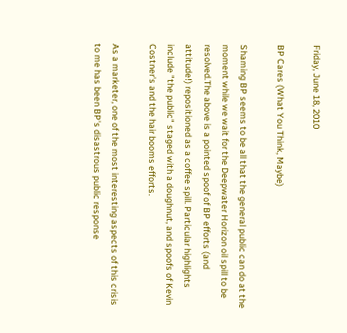Friday, June 18, 2010

BP Cares (What You Think, Maybe)

Shaming BP seems to be all that the general public can do at the moment while we wait for the Deepwater Horizon oil spill to be resolved.The above is a pointed spoof of BP efforts (and attitude!) repositioned as a coffee spill. Particular highlights include "the public" staged with a doughnut, and spoofs of Kevin Costner's and the hair booms efforts.

As a marketer, one of the most interesting aspects of this crisis to me has been BP's disastrous public response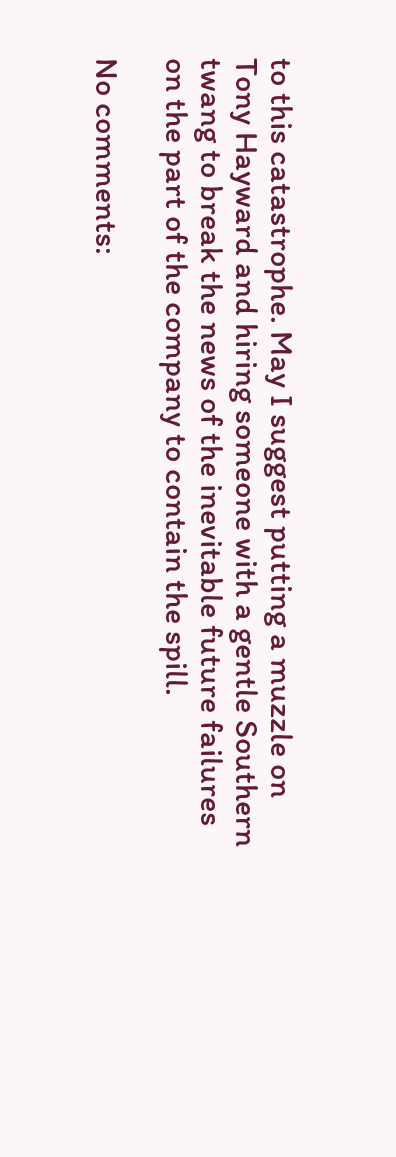to this catastrophe. May I suggest putting a muzzle on Tony Hayward and hiring someone with a gentle Southern twang to break the news of the inevitable future failures on the part of the company to contain the spill.

No comments: